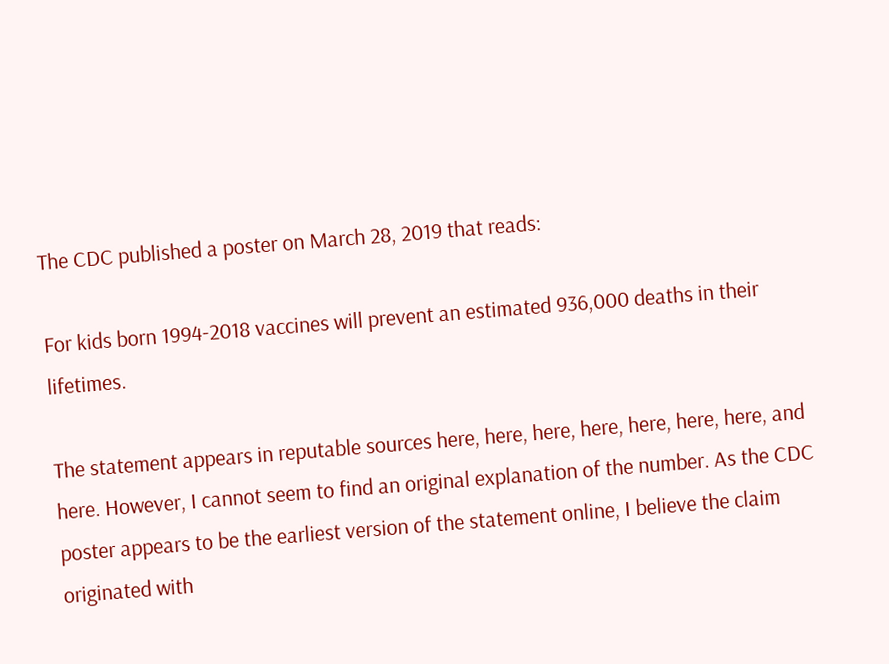The CDC published a poster on March 28, 2019 that reads:

For kids born 1994-2018 vaccines will prevent an estimated 936,000 deaths in their lifetimes.

The statement appears in reputable sources here, here, here, here, here, here, here, and here. However, I cannot seem to find an original explanation of the number. As the CDC poster appears to be the earliest version of the statement online, I believe the claim originated with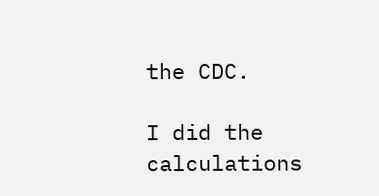the CDC.

I did the calculations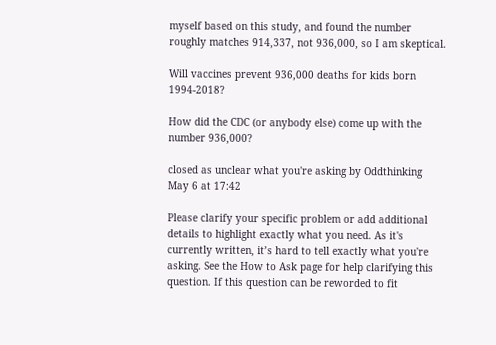myself based on this study, and found the number roughly matches 914,337, not 936,000, so I am skeptical.

Will vaccines prevent 936,000 deaths for kids born 1994-2018?

How did the CDC (or anybody else) come up with the number 936,000?

closed as unclear what you're asking by Oddthinking May 6 at 17:42

Please clarify your specific problem or add additional details to highlight exactly what you need. As it's currently written, it’s hard to tell exactly what you're asking. See the How to Ask page for help clarifying this question. If this question can be reworded to fit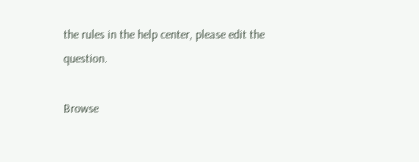the rules in the help center, please edit the question.

Browse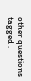other questions tagged .